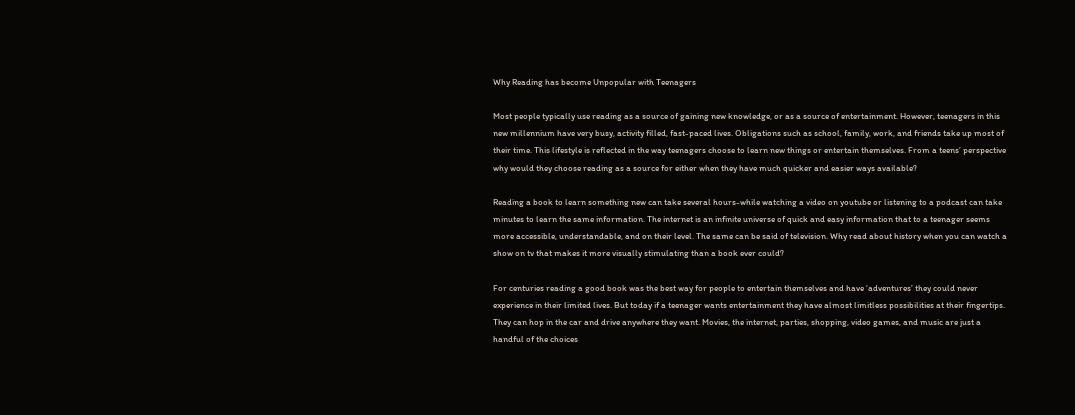Why Reading has become Unpopular with Teenagers

Most people typically use reading as a source of gaining new knowledge, or as a source of entertainment. However, teenagers in this new millennium have very busy, activity filled, fast-paced lives. Obligations such as school, family, work, and friends take up most of their time. This lifestyle is reflected in the way teenagers choose to learn new things or entertain themselves. From a teens’ perspective why would they choose reading as a source for either when they have much quicker and easier ways available?

Reading a book to learn something new can take several hours-while watching a video on youtube or listening to a podcast can take minutes to learn the same information. The internet is an infinite universe of quick and easy information that to a teenager seems more accessible, understandable, and on their level. The same can be said of television. Why read about history when you can watch a show on tv that makes it more visually stimulating than a book ever could?

For centuries reading a good book was the best way for people to entertain themselves and have ‘adventures’ they could never experience in their limited lives. But today if a teenager wants entertainment they have almost limitless possibilities at their fingertips. They can hop in the car and drive anywhere they want. Movies, the internet, parties, shopping, video games, and music are just a handful of the choices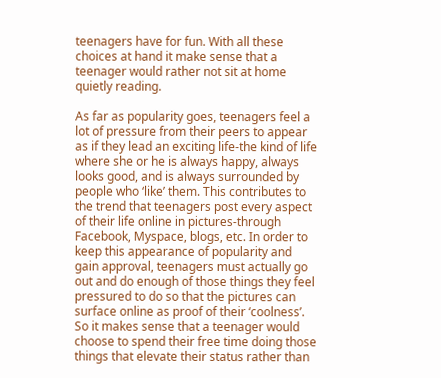teenagers have for fun. With all these choices at hand it make sense that a teenager would rather not sit at home quietly reading.

As far as popularity goes, teenagers feel a lot of pressure from their peers to appear as if they lead an exciting life-the kind of life where she or he is always happy, always looks good, and is always surrounded by people who ‘like’ them. This contributes to the trend that teenagers post every aspect of their life online in pictures-through Facebook, Myspace, blogs, etc. In order to keep this appearance of popularity and gain approval, teenagers must actually go out and do enough of those things they feel pressured to do so that the pictures can surface online as proof of their ‘coolness’. So it makes sense that a teenager would choose to spend their free time doing those things that elevate their status rather than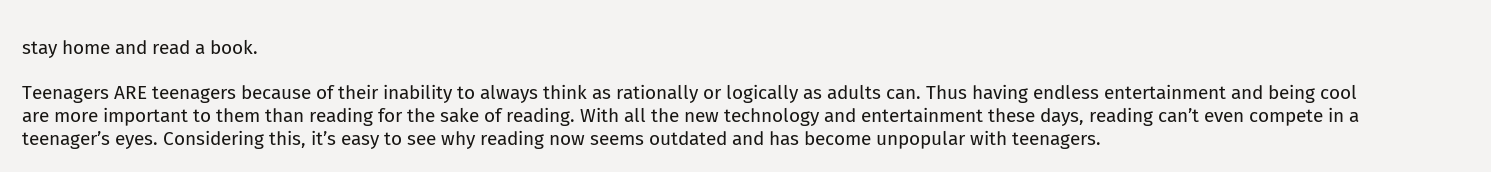stay home and read a book.

Teenagers ARE teenagers because of their inability to always think as rationally or logically as adults can. Thus having endless entertainment and being cool are more important to them than reading for the sake of reading. With all the new technology and entertainment these days, reading can’t even compete in a teenager’s eyes. Considering this, it’s easy to see why reading now seems outdated and has become unpopular with teenagers.